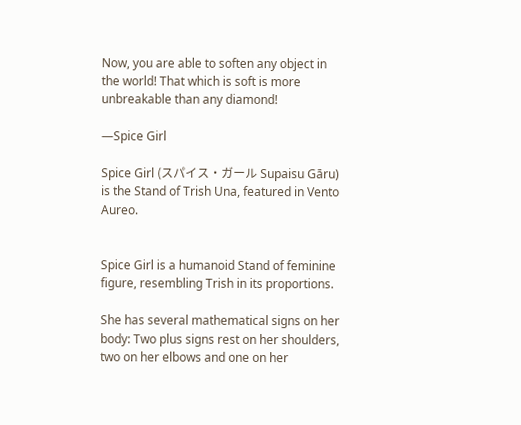Now, you are able to soften any object in the world! That which is soft is more unbreakable than any diamond!

—Spice Girl

Spice Girl (スパイス・ガール Supaisu Gāru) is the Stand of Trish Una, featured in Vento Aureo.


Spice Girl is a humanoid Stand of feminine figure, resembling Trish in its proportions.

She has several mathematical signs on her body: Two plus signs rest on her shoulders, two on her elbows and one on her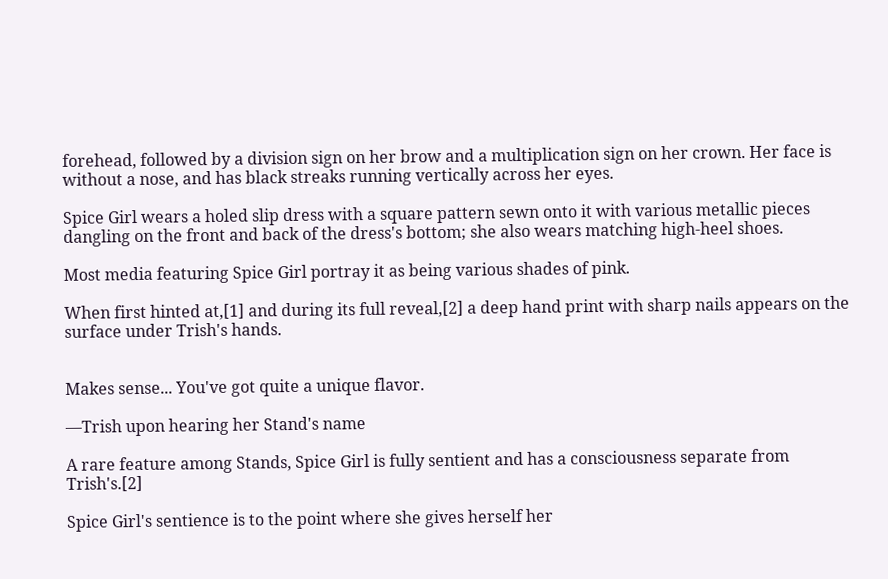forehead, followed by a division sign on her brow and a multiplication sign on her crown. Her face is without a nose, and has black streaks running vertically across her eyes.

Spice Girl wears a holed slip dress with a square pattern sewn onto it with various metallic pieces dangling on the front and back of the dress's bottom; she also wears matching high-heel shoes.

Most media featuring Spice Girl portray it as being various shades of pink.

When first hinted at,[1] and during its full reveal,[2] a deep hand print with sharp nails appears on the surface under Trish's hands.


Makes sense... You've got quite a unique flavor.

—Trish upon hearing her Stand's name

A rare feature among Stands, Spice Girl is fully sentient and has a consciousness separate from Trish's.[2]

Spice Girl's sentience is to the point where she gives herself her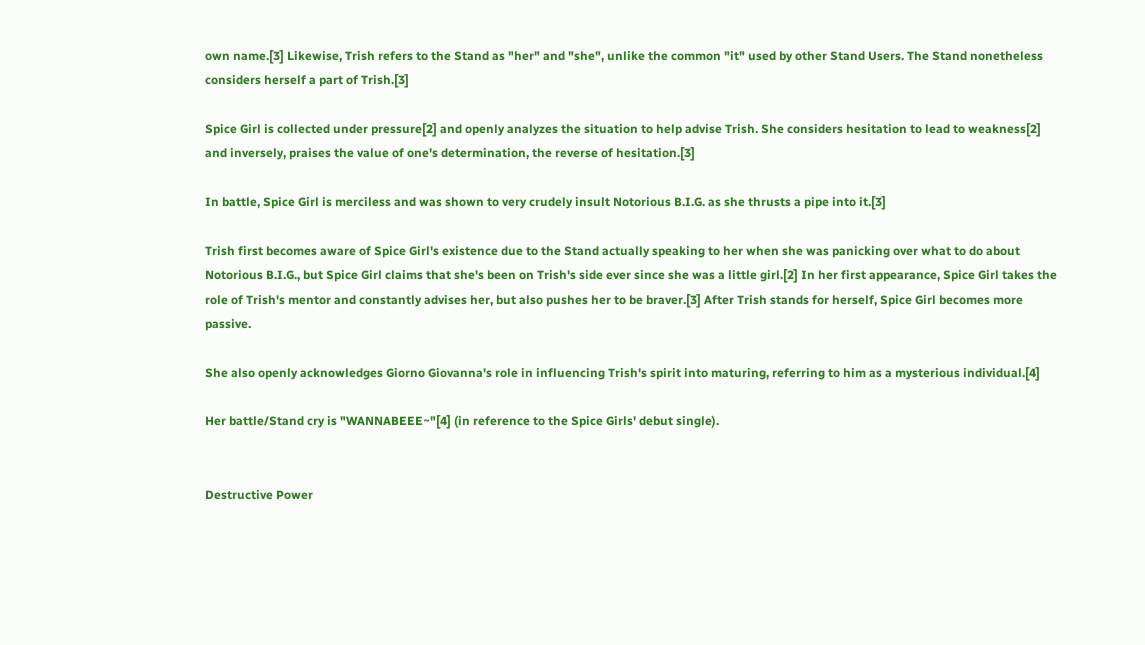own name.[3] Likewise, Trish refers to the Stand as "her" and "she", unlike the common "it" used by other Stand Users. The Stand nonetheless considers herself a part of Trish.[3]

Spice Girl is collected under pressure[2] and openly analyzes the situation to help advise Trish. She considers hesitation to lead to weakness[2] and inversely, praises the value of one's determination, the reverse of hesitation.[3]

In battle, Spice Girl is merciless and was shown to very crudely insult Notorious B.I.G. as she thrusts a pipe into it.[3]

Trish first becomes aware of Spice Girl's existence due to the Stand actually speaking to her when she was panicking over what to do about Notorious B.I.G., but Spice Girl claims that she's been on Trish's side ever since she was a little girl.[2] In her first appearance, Spice Girl takes the role of Trish's mentor and constantly advises her, but also pushes her to be braver.[3] After Trish stands for herself, Spice Girl becomes more passive.

She also openly acknowledges Giorno Giovanna's role in influencing Trish's spirit into maturing, referring to him as a mysterious individual.[4]

Her battle/Stand cry is "WANNABEEE~"[4] (in reference to the Spice Girls' debut single).


Destructive Power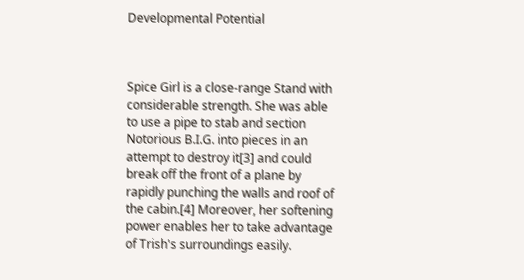Developmental Potential



Spice Girl is a close-range Stand with considerable strength. She was able to use a pipe to stab and section Notorious B.I.G. into pieces in an attempt to destroy it[3] and could break off the front of a plane by rapidly punching the walls and roof of the cabin.[4] Moreover, her softening power enables her to take advantage of Trish's surroundings easily.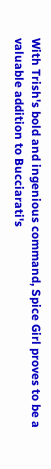With Trish's bold and ingenious command, Spice Girl proves to be a valuable addition to Bucciarati's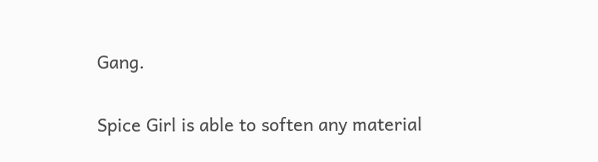Gang.


Spice Girl is able to soften any material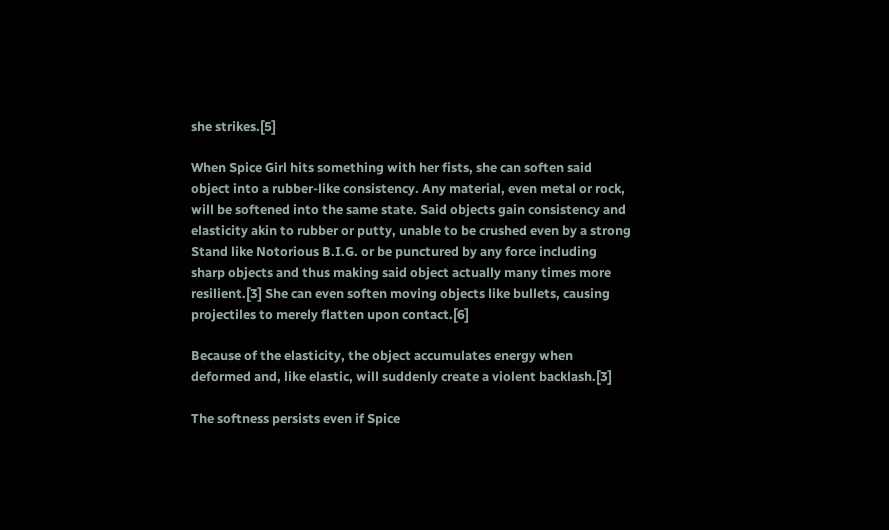she strikes.[5]

When Spice Girl hits something with her fists, she can soften said object into a rubber-like consistency. Any material, even metal or rock, will be softened into the same state. Said objects gain consistency and elasticity akin to rubber or putty, unable to be crushed even by a strong Stand like Notorious B.I.G. or be punctured by any force including sharp objects and thus making said object actually many times more resilient.[3] She can even soften moving objects like bullets, causing projectiles to merely flatten upon contact.[6]

Because of the elasticity, the object accumulates energy when deformed and, like elastic, will suddenly create a violent backlash.[3]

The softness persists even if Spice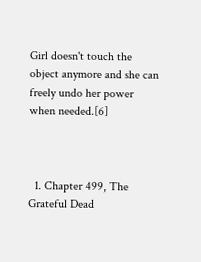Girl doesn't touch the object anymore and she can freely undo her power when needed.[6]



  1. Chapter 499, The Grateful Dead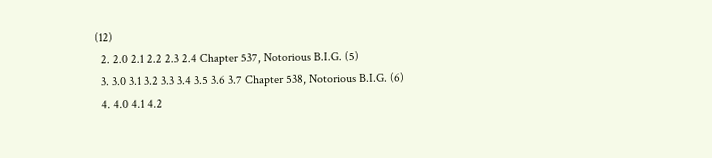(12)
  2. 2.0 2.1 2.2 2.3 2.4 Chapter 537, Notorious B.I.G. (5)
  3. 3.0 3.1 3.2 3.3 3.4 3.5 3.6 3.7 Chapter 538, Notorious B.I.G. (6)
  4. 4.0 4.1 4.2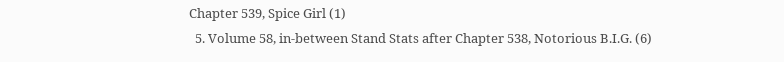Chapter 539, Spice Girl (1)
  5. Volume 58, in-between Stand Stats after Chapter 538, Notorious B.I.G. (6)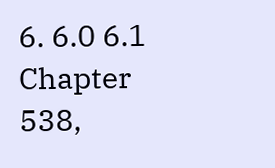6. 6.0 6.1 Chapter 538,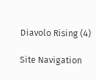Diavolo Rising (4)

Site Navigation